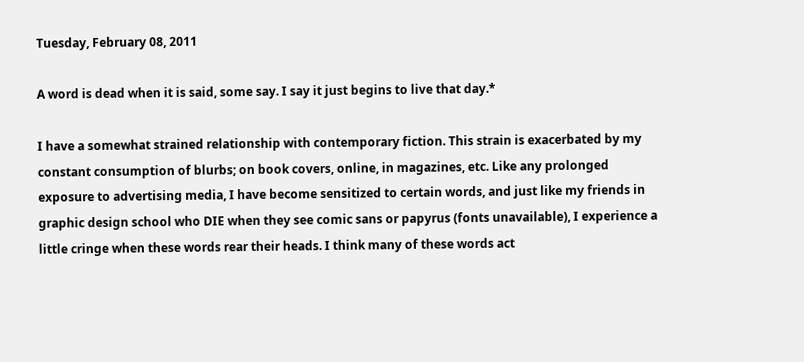Tuesday, February 08, 2011

A word is dead when it is said, some say. I say it just begins to live that day.*

I have a somewhat strained relationship with contemporary fiction. This strain is exacerbated by my constant consumption of blurbs; on book covers, online, in magazines, etc. Like any prolonged exposure to advertising media, I have become sensitized to certain words, and just like my friends in graphic design school who DIE when they see comic sans or papyrus (fonts unavailable), I experience a little cringe when these words rear their heads. I think many of these words act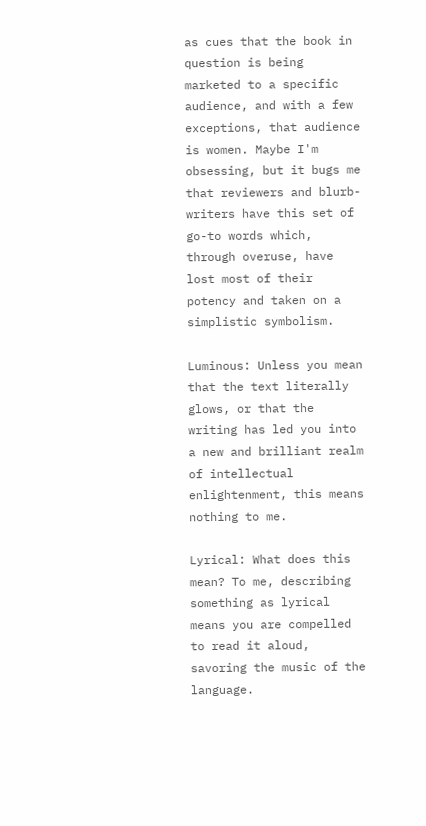as cues that the book in question is being marketed to a specific audience, and with a few exceptions, that audience is women. Maybe I'm obsessing, but it bugs me that reviewers and blurb-writers have this set of go-to words which, through overuse, have lost most of their potency and taken on a simplistic symbolism.

Luminous: Unless you mean that the text literally glows, or that the writing has led you into a new and brilliant realm of intellectual enlightenment, this means nothing to me.

Lyrical: What does this mean? To me, describing something as lyrical means you are compelled to read it aloud, savoring the music of the language.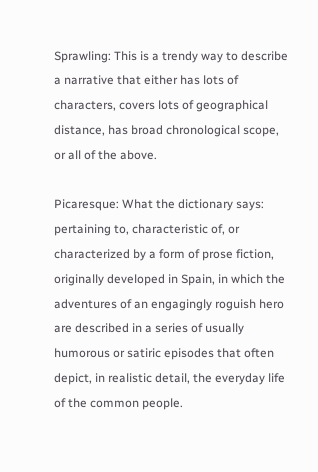Sprawling: This is a trendy way to describe a narrative that either has lots of characters, covers lots of geographical distance, has broad chronological scope, or all of the above.

Picaresque: What the dictionary says: pertaining to, characteristic of, or characterized by a form of prose fiction, originally developed in Spain, in which the adventures of an engagingly roguish hero are described in a series of usually humorous or satiric episodes that often depict, in realistic detail, the everyday life of the common people.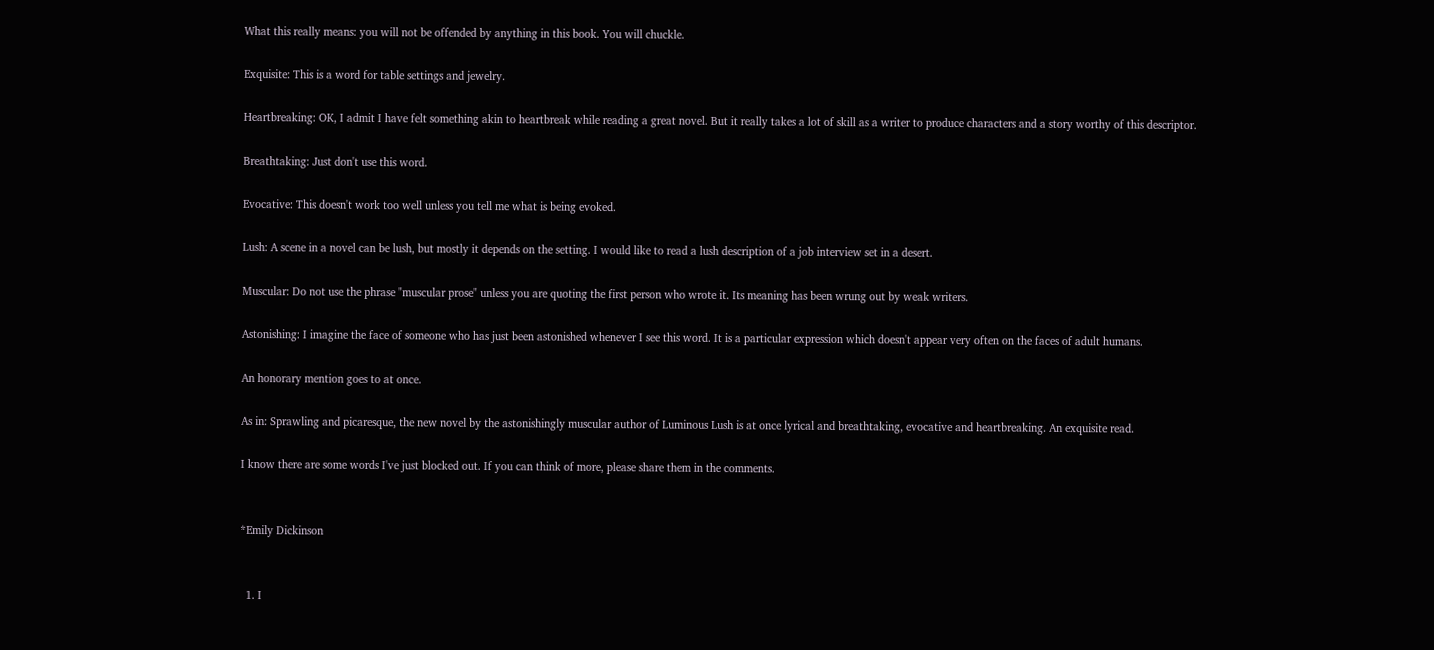What this really means: you will not be offended by anything in this book. You will chuckle.

Exquisite: This is a word for table settings and jewelry.

Heartbreaking: OK, I admit I have felt something akin to heartbreak while reading a great novel. But it really takes a lot of skill as a writer to produce characters and a story worthy of this descriptor.

Breathtaking: Just don't use this word.

Evocative: This doesn't work too well unless you tell me what is being evoked.

Lush: A scene in a novel can be lush, but mostly it depends on the setting. I would like to read a lush description of a job interview set in a desert.

Muscular: Do not use the phrase "muscular prose" unless you are quoting the first person who wrote it. Its meaning has been wrung out by weak writers.

Astonishing: I imagine the face of someone who has just been astonished whenever I see this word. It is a particular expression which doesn't appear very often on the faces of adult humans.

An honorary mention goes to at once.

As in: Sprawling and picaresque, the new novel by the astonishingly muscular author of Luminous Lush is at once lyrical and breathtaking, evocative and heartbreaking. An exquisite read.

I know there are some words I've just blocked out. If you can think of more, please share them in the comments.


*Emily Dickinson


  1. I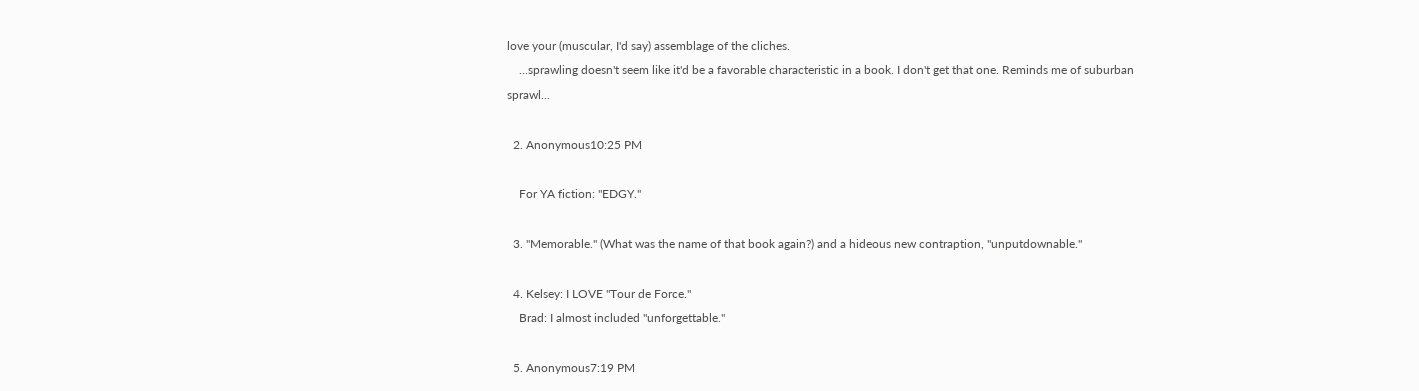love your (muscular, I'd say) assemblage of the cliches.
    ...sprawling doesn't seem like it'd be a favorable characteristic in a book. I don't get that one. Reminds me of suburban sprawl...

  2. Anonymous10:25 PM

    For YA fiction: "EDGY."

  3. "Memorable." (What was the name of that book again?) and a hideous new contraption, "unputdownable."

  4. Kelsey: I LOVE "Tour de Force."
    Brad: I almost included "unforgettable."

  5. Anonymous7:19 PM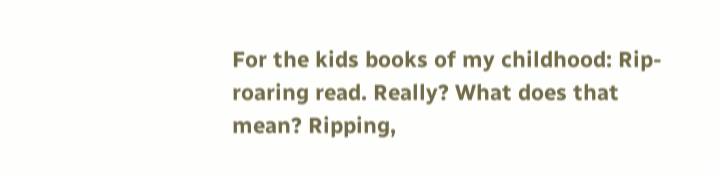For the kids books of my childhood: Rip-roaring read. Really? What does that mean? Ripping,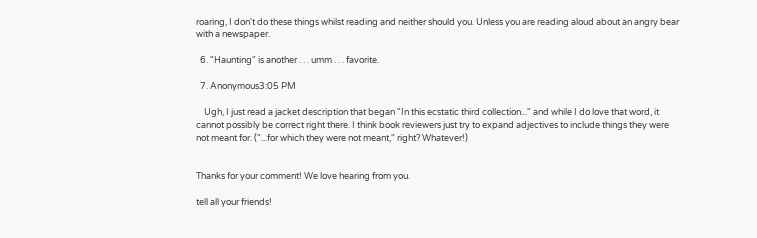roaring, I don't do these things whilst reading and neither should you. Unless you are reading aloud about an angry bear with a newspaper.

  6. "Haunting" is another . . . umm . . . favorite.

  7. Anonymous3:05 PM

    Ugh, I just read a jacket description that began "In this ecstatic third collection..." and while I do love that word, it cannot possibly be correct right there. I think book reviewers just try to expand adjectives to include things they were not meant for. ("...for which they were not meant," right? Whatever!)


Thanks for your comment! We love hearing from you.

tell all your friends!